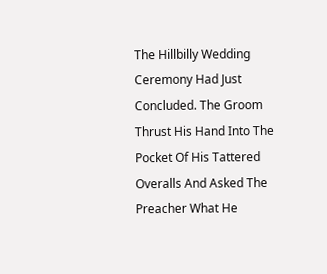The Hillbilly Wedding Ceremony Had Just Concluded. The Groom Thrust His Hand Into The Pocket Of His Tattered Overalls And Asked The Preacher What He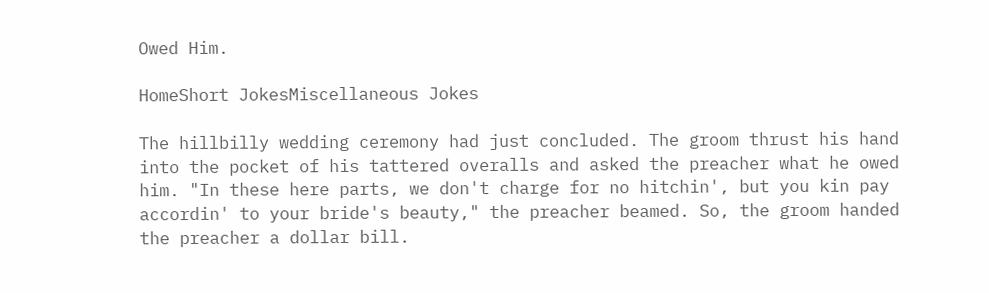Owed Him.

HomeShort JokesMiscellaneous Jokes

The hillbilly wedding ceremony had just concluded. The groom thrust his hand
into the pocket of his tattered overalls and asked the preacher what he owed
him. "In these here parts, we don't charge for no hitchin', but you kin pay
accordin' to your bride's beauty," the preacher beamed. So, the groom handed
the preacher a dollar bill.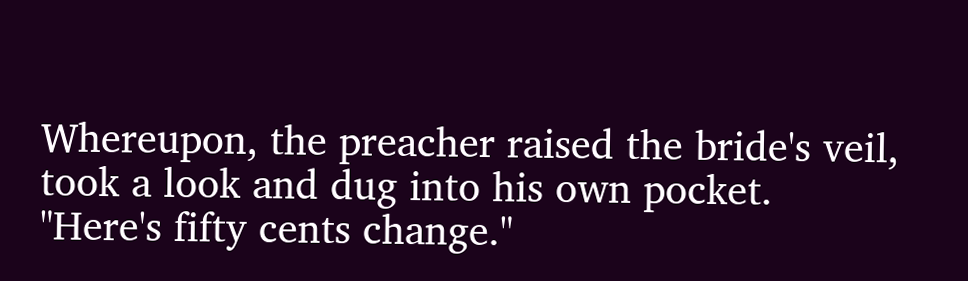Whereupon, the preacher raised the bride's veil,
took a look and dug into his own pocket. "Here's fifty cents change."